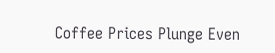Coffee Prices Plunge Even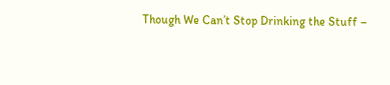Though We Can’t Stop Drinking the Stuff –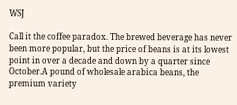WSJ

Call it the coffee paradox. The brewed beverage has never been more popular, but the price of beans is at its lowest point in over a decade and down by a quarter since October.A pound of wholesale arabica beans, the premium variety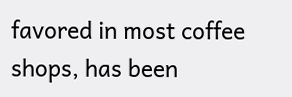favored in most coffee shops, has been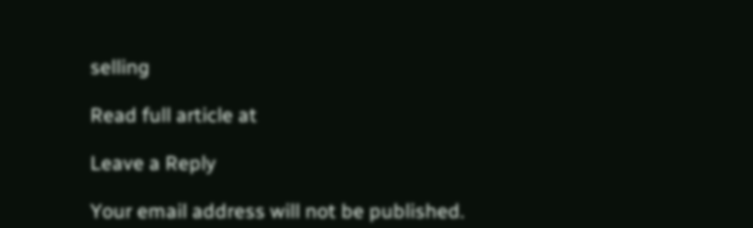selling

Read full article at

Leave a Reply

Your email address will not be published.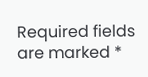Required fields are marked *